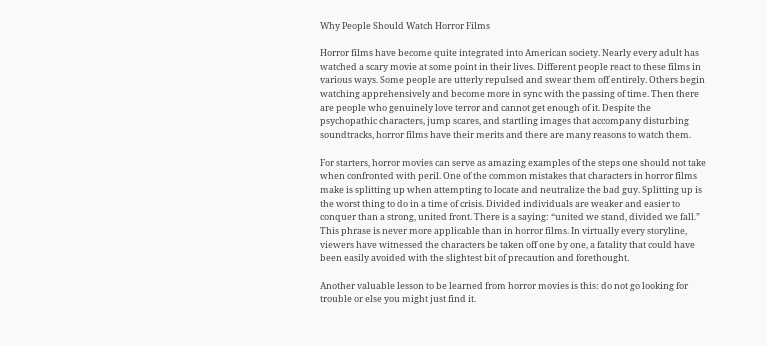Why People Should Watch Horror Films

Horror films have become quite integrated into American society. Nearly every adult has watched a scary movie at some point in their lives. Different people react to these films in various ways. Some people are utterly repulsed and swear them off entirely. Others begin watching apprehensively and become more in sync with the passing of time. Then there are people who genuinely love terror and cannot get enough of it. Despite the psychopathic characters, jump scares, and startling images that accompany disturbing soundtracks, horror films have their merits and there are many reasons to watch them.

For starters, horror movies can serve as amazing examples of the steps one should not take when confronted with peril. One of the common mistakes that characters in horror films make is splitting up when attempting to locate and neutralize the bad guy. Splitting up is the worst thing to do in a time of crisis. Divided individuals are weaker and easier to conquer than a strong, united front. There is a saying: “united we stand, divided we fall.” This phrase is never more applicable than in horror films. In virtually every storyline, viewers have witnessed the characters be taken off one by one, a fatality that could have been easily avoided with the slightest bit of precaution and forethought.

Another valuable lesson to be learned from horror movies is this: do not go looking for trouble or else you might just find it.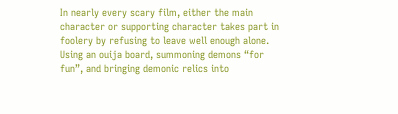In nearly every scary film, either the main character or supporting character takes part in foolery by refusing to leave well enough alone. Using an ouija board, summoning demons “for fun”, and bringing demonic relics into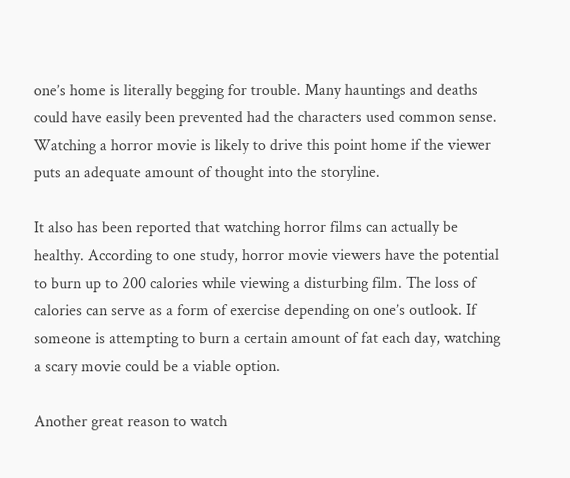one’s home is literally begging for trouble. Many hauntings and deaths could have easily been prevented had the characters used common sense. Watching a horror movie is likely to drive this point home if the viewer puts an adequate amount of thought into the storyline.

It also has been reported that watching horror films can actually be healthy. According to one study, horror movie viewers have the potential to burn up to 200 calories while viewing a disturbing film. The loss of calories can serve as a form of exercise depending on one’s outlook. If someone is attempting to burn a certain amount of fat each day, watching a scary movie could be a viable option.

Another great reason to watch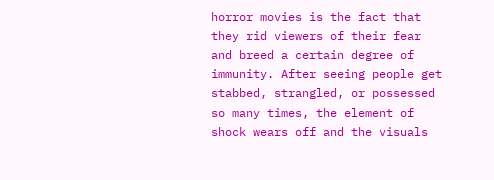horror movies is the fact that they rid viewers of their fear and breed a certain degree of immunity. After seeing people get stabbed, strangled, or possessed so many times, the element of shock wears off and the visuals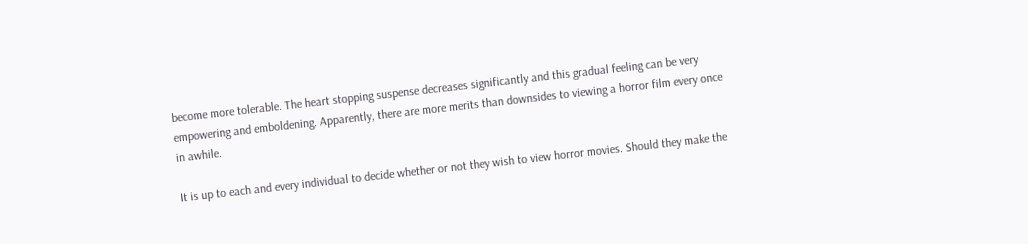become more tolerable. The heart stopping suspense decreases significantly and this gradual feeling can be very empowering and emboldening. Apparently, there are more merits than downsides to viewing a horror film every once in awhile.

It is up to each and every individual to decide whether or not they wish to view horror movies. Should they make the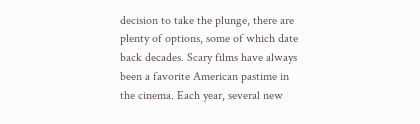decision to take the plunge, there are plenty of options, some of which date back decades. Scary films have always been a favorite American pastime in the cinema. Each year, several new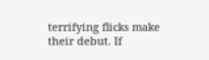terrifying flicks make their debut. If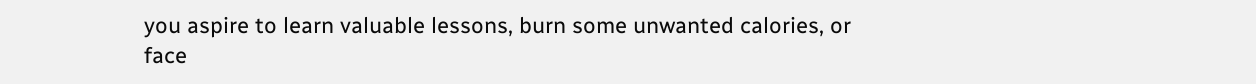you aspire to learn valuable lessons, burn some unwanted calories, or face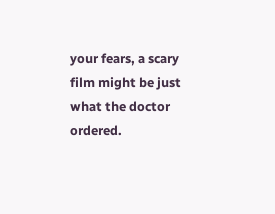your fears, a scary film might be just what the doctor ordered.